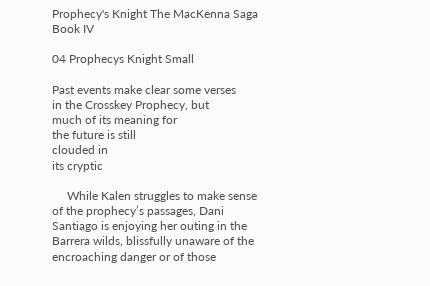Prophecy's Knight The MacKenna Saga Book IV

04 Prophecys Knight Small

Past events make clear some verses
in the Crosskey Prophecy, but
much of its meaning for
the future is still
clouded in
its cryptic

     While Kalen struggles to make sense of the prophecy’s passages, Dani Santiago is enjoying her outing in the Barrera wilds, blissfully unaware of the encroaching danger or of those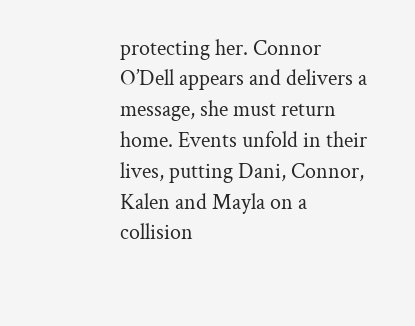protecting her. Connor O’Dell appears and delivers a message, she must return home. Events unfold in their lives, putting Dani, Connor, Kalen and Mayla on a collision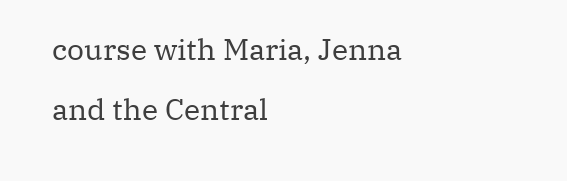course with Maria, Jenna and the Central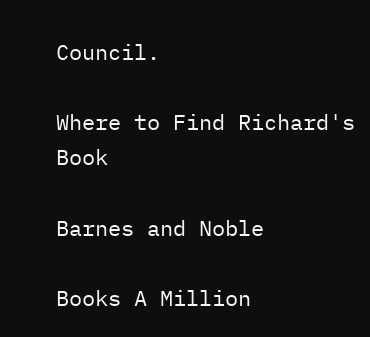Council.

Where to Find Richard's Book

Barnes and Noble

Books A Million